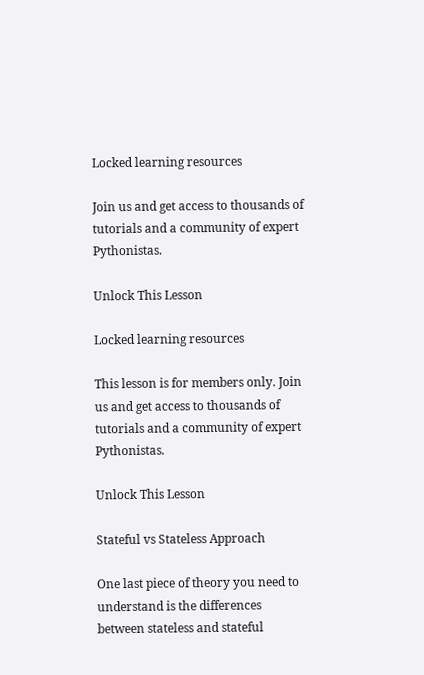Locked learning resources

Join us and get access to thousands of tutorials and a community of expert Pythonistas.

Unlock This Lesson

Locked learning resources

This lesson is for members only. Join us and get access to thousands of tutorials and a community of expert Pythonistas.

Unlock This Lesson

Stateful vs Stateless Approach

One last piece of theory you need to understand is the differences between stateless and stateful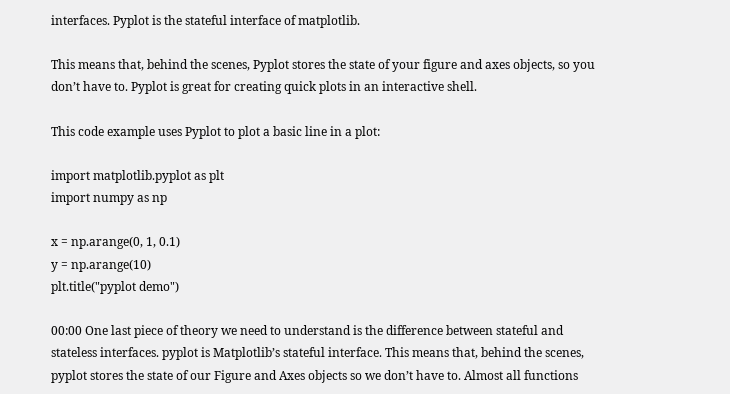interfaces. Pyplot is the stateful interface of matplotlib.

This means that, behind the scenes, Pyplot stores the state of your figure and axes objects, so you don’t have to. Pyplot is great for creating quick plots in an interactive shell.

This code example uses Pyplot to plot a basic line in a plot:

import matplotlib.pyplot as plt
import numpy as np

x = np.arange(0, 1, 0.1)
y = np.arange(10)
plt.title("pyplot demo")

00:00 One last piece of theory we need to understand is the difference between stateful and stateless interfaces. pyplot is Matplotlib’s stateful interface. This means that, behind the scenes, pyplot stores the state of our Figure and Axes objects so we don’t have to. Almost all functions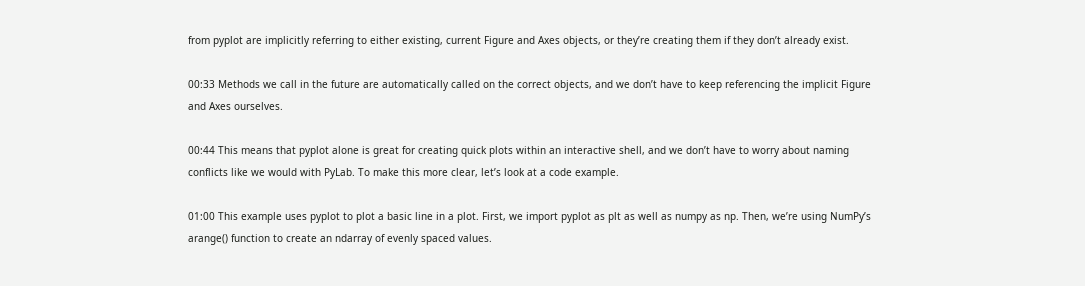from pyplot are implicitly referring to either existing, current Figure and Axes objects, or they’re creating them if they don’t already exist.

00:33 Methods we call in the future are automatically called on the correct objects, and we don’t have to keep referencing the implicit Figure and Axes ourselves.

00:44 This means that pyplot alone is great for creating quick plots within an interactive shell, and we don’t have to worry about naming conflicts like we would with PyLab. To make this more clear, let’s look at a code example.

01:00 This example uses pyplot to plot a basic line in a plot. First, we import pyplot as plt as well as numpy as np. Then, we’re using NumPy’s arange() function to create an ndarray of evenly spaced values.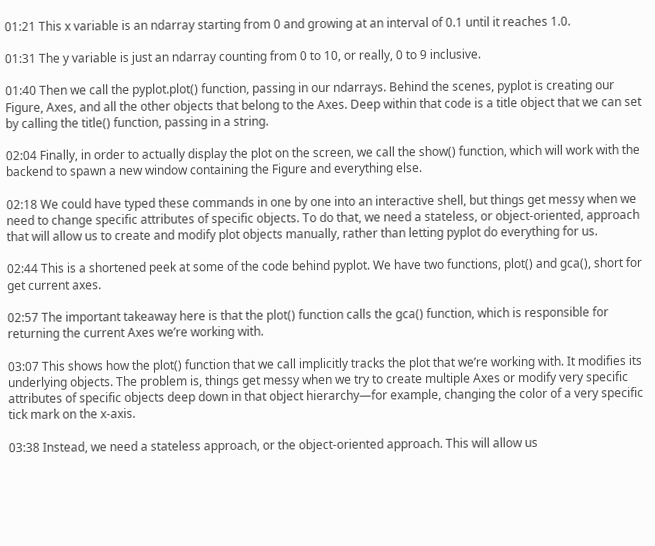01:21 This x variable is an ndarray starting from 0 and growing at an interval of 0.1 until it reaches 1.0.

01:31 The y variable is just an ndarray counting from 0 to 10, or really, 0 to 9 inclusive.

01:40 Then we call the pyplot.plot() function, passing in our ndarrays. Behind the scenes, pyplot is creating our Figure, Axes, and all the other objects that belong to the Axes. Deep within that code is a title object that we can set by calling the title() function, passing in a string.

02:04 Finally, in order to actually display the plot on the screen, we call the show() function, which will work with the backend to spawn a new window containing the Figure and everything else.

02:18 We could have typed these commands in one by one into an interactive shell, but things get messy when we need to change specific attributes of specific objects. To do that, we need a stateless, or object-oriented, approach that will allow us to create and modify plot objects manually, rather than letting pyplot do everything for us.

02:44 This is a shortened peek at some of the code behind pyplot. We have two functions, plot() and gca(), short for get current axes.

02:57 The important takeaway here is that the plot() function calls the gca() function, which is responsible for returning the current Axes we’re working with.

03:07 This shows how the plot() function that we call implicitly tracks the plot that we’re working with. It modifies its underlying objects. The problem is, things get messy when we try to create multiple Axes or modify very specific attributes of specific objects deep down in that object hierarchy—for example, changing the color of a very specific tick mark on the x-axis.

03:38 Instead, we need a stateless approach, or the object-oriented approach. This will allow us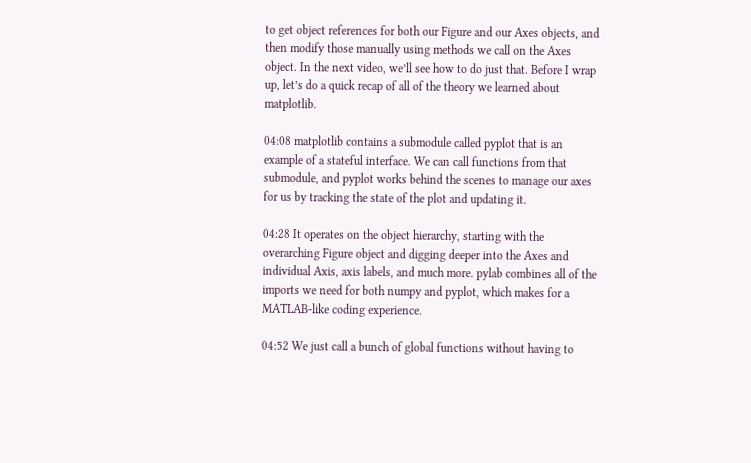to get object references for both our Figure and our Axes objects, and then modify those manually using methods we call on the Axes object. In the next video, we’ll see how to do just that. Before I wrap up, let’s do a quick recap of all of the theory we learned about matplotlib.

04:08 matplotlib contains a submodule called pyplot that is an example of a stateful interface. We can call functions from that submodule, and pyplot works behind the scenes to manage our axes for us by tracking the state of the plot and updating it.

04:28 It operates on the object hierarchy, starting with the overarching Figure object and digging deeper into the Axes and individual Axis, axis labels, and much more. pylab combines all of the imports we need for both numpy and pyplot, which makes for a MATLAB-like coding experience.

04:52 We just call a bunch of global functions without having to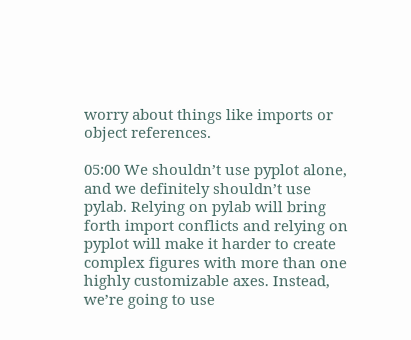worry about things like imports or object references.

05:00 We shouldn’t use pyplot alone, and we definitely shouldn’t use pylab. Relying on pylab will bring forth import conflicts and relying on pyplot will make it harder to create complex figures with more than one highly customizable axes. Instead, we’re going to use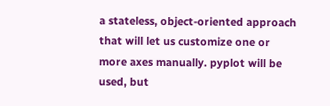a stateless, object-oriented approach that will let us customize one or more axes manually. pyplot will be used, but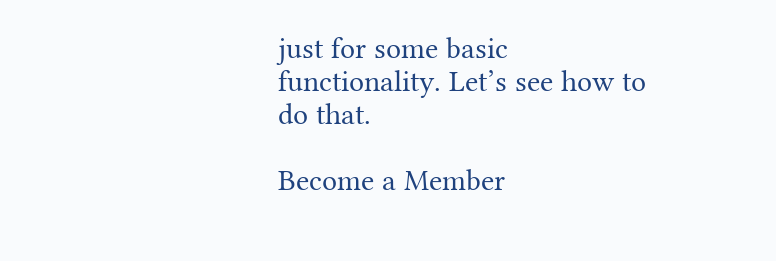just for some basic functionality. Let’s see how to do that.

Become a Member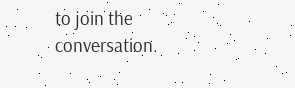to join the conversation.